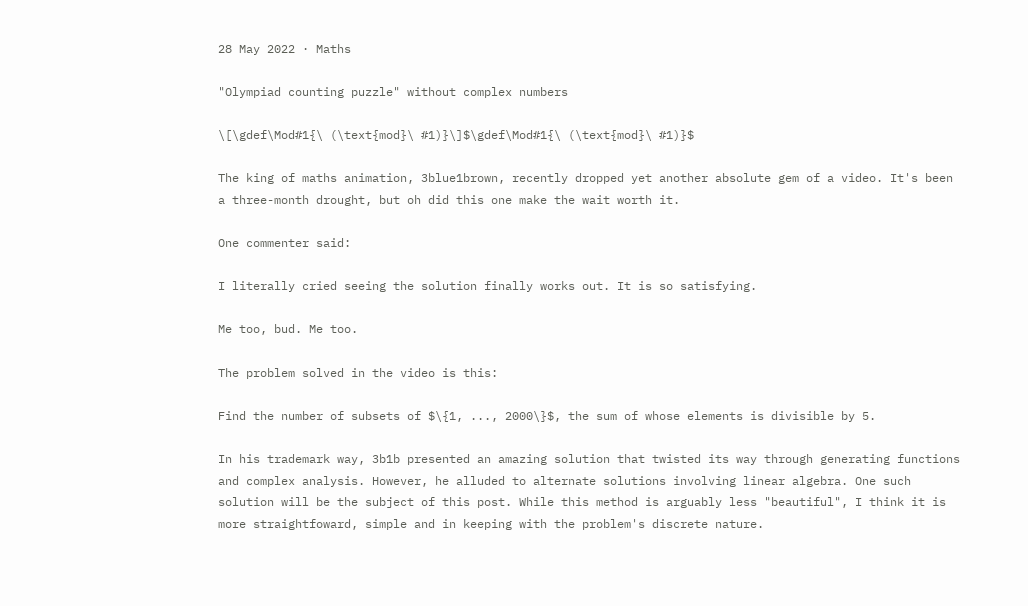28 May 2022 · Maths

"Olympiad counting puzzle" without complex numbers

\[\gdef\Mod#1{\ (\text{mod}\ #1)}\]$\gdef\Mod#1{\ (\text{mod}\ #1)}$

The king of maths animation, 3blue1brown, recently dropped yet another absolute gem of a video. It's been a three-month drought, but oh did this one make the wait worth it.

One commenter said:

I literally cried seeing the solution finally works out. It is so satisfying.

Me too, bud. Me too.

The problem solved in the video is this:

Find the number of subsets of $\{1, ..., 2000\}$, the sum of whose elements is divisible by 5.

In his trademark way, 3b1b presented an amazing solution that twisted its way through generating functions and complex analysis. However, he alluded to alternate solutions involving linear algebra. One such solution will be the subject of this post. While this method is arguably less "beautiful", I think it is more straightfoward, simple and in keeping with the problem's discrete nature.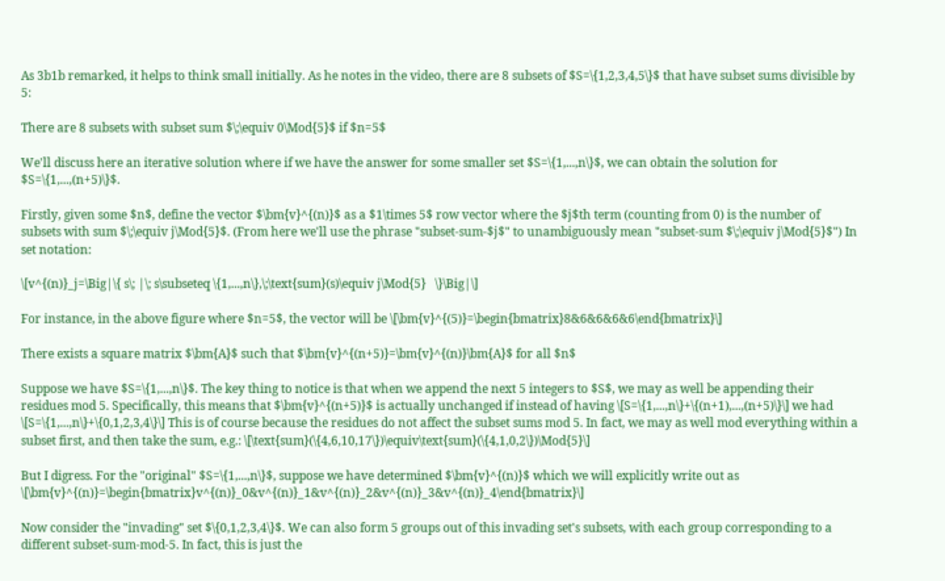As 3b1b remarked, it helps to think small initially. As he notes in the video, there are 8 subsets of $S=\{1,2,3,4,5\}$ that have subset sums divisible by 5:

There are 8 subsets with subset sum $\;\equiv 0\Mod{5}$ if $n=5$

We'll discuss here an iterative solution where if we have the answer for some smaller set $S=\{1,...,n\}$, we can obtain the solution for $S=\{1,...,(n+5)\}$.

Firstly, given some $n$, define the vector $\bm{v}^{(n)}$ as a $1\times 5$ row vector where the $j$th term (counting from 0) is the number of subsets with sum $\;\equiv j\Mod{5}$. (From here we'll use the phrase "subset-sum-$j$" to unambiguously mean "subset-sum $\;\equiv j\Mod{5}$") In set notation:

\[v^{(n)}_j=\Big|\{ s\; |\; s\subseteq \{1,...,n\},\;\text{sum}(s)\equiv j\Mod{5}   \}\Big|\]

For instance, in the above figure where $n=5$, the vector will be \[\bm{v}^{(5)}=\begin{bmatrix}8&6&6&6&6\end{bmatrix}\]

There exists a square matrix $\bm{A}$ such that $\bm{v}^{(n+5)}=\bm{v}^{(n)}\bm{A}$ for all $n$

Suppose we have $S=\{1,...,n\}$. The key thing to notice is that when we append the next 5 integers to $S$, we may as well be appending their residues mod 5. Specifically, this means that $\bm{v}^{(n+5)}$ is actually unchanged if instead of having \[S=\{1,...,n\}+\{(n+1),...,(n+5)\}\] we had \[S=\{1,...,n\}+\{0,1,2,3,4\}\] This is of course because the residues do not affect the subset sums mod 5. In fact, we may as well mod everything within a subset first, and then take the sum, e.g.: \[\text{sum}(\{4,6,10,17\})\equiv\text{sum}(\{4,1,0,2\})\Mod{5}\]

But I digress. For the "original" $S=\{1,...,n\}$, suppose we have determined $\bm{v}^{(n)}$ which we will explicitly write out as \[\bm{v}^{(n)}=\begin{bmatrix}v^{(n)}_0&v^{(n)}_1&v^{(n)}_2&v^{(n)}_3&v^{(n)}_4\end{bmatrix}\]

Now consider the "invading" set $\{0,1,2,3,4\}$. We can also form 5 groups out of this invading set's subsets, with each group corresponding to a different subset-sum-mod-5. In fact, this is just the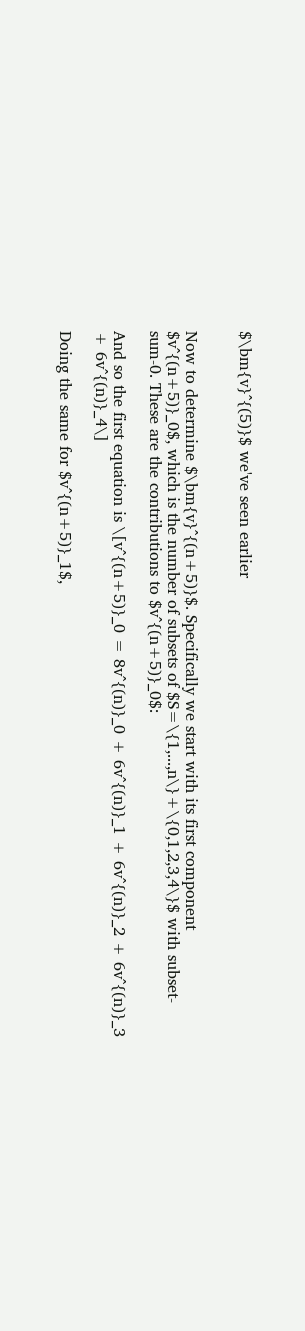$\bm{v}^{(5)}$ we've seen earlier


Now to determine $\bm{v}^{(n+5)}$. Specifically we start with its first component $v^{(n+5)}_0$, which is the number of subsets of $S=\{1,...,n\}+\{0,1,2,3,4\}$ with subset-sum-0. These are the contributions to $v^{(n+5)}_0$:

And so the first equation is \[v^{(n+5)}_0 = 8v^{(n)}_0 + 6v^{(n)}_1 + 6v^{(n)}_2 + 6v^{(n)}_3 + 6v^{(n)}_4\]

Doing the same for $v^{(n+5)}_1$,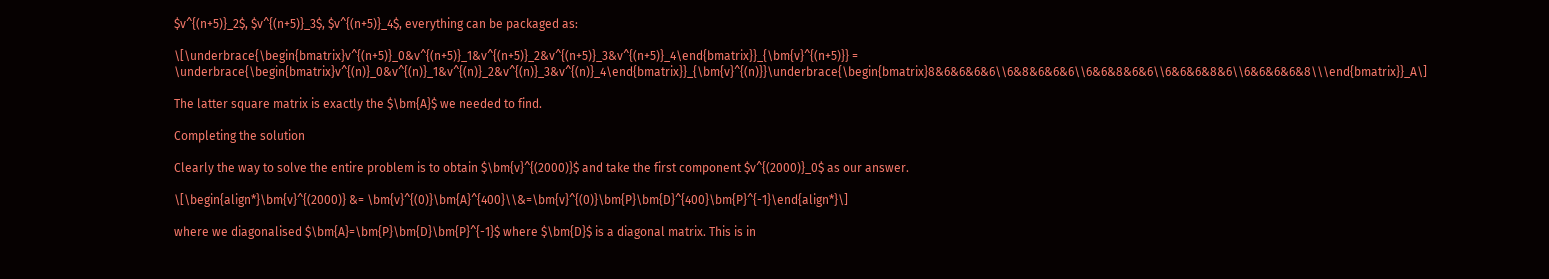$v^{(n+5)}_2$, $v^{(n+5)}_3$, $v^{(n+5)}_4$, everything can be packaged as:

\[\underbrace{\begin{bmatrix}v^{(n+5)}_0&v^{(n+5)}_1&v^{(n+5)}_2&v^{(n+5)}_3&v^{(n+5)}_4\end{bmatrix}}_{\bm{v}^{(n+5)}} = \underbrace{\begin{bmatrix}v^{(n)}_0&v^{(n)}_1&v^{(n)}_2&v^{(n)}_3&v^{(n)}_4\end{bmatrix}}_{\bm{v}^{(n)}}\underbrace{\begin{bmatrix}8&6&6&6&6\\6&8&6&6&6\\6&6&8&6&6\\6&6&6&8&6\\6&6&6&6&8\\\end{bmatrix}}_A\]

The latter square matrix is exactly the $\bm{A}$ we needed to find.

Completing the solution

Clearly the way to solve the entire problem is to obtain $\bm{v}^{(2000)}$ and take the first component $v^{(2000)}_0$ as our answer.

\[\begin{align*}\bm{v}^{(2000)} &= \bm{v}^{(0)}\bm{A}^{400}\\&=\bm{v}^{(0)}\bm{P}\bm{D}^{400}\bm{P}^{-1}\end{align*}\]

where we diagonalised $\bm{A}=\bm{P}\bm{D}\bm{P}^{-1}$ where $\bm{D}$ is a diagonal matrix. This is in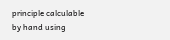principle calculable by hand using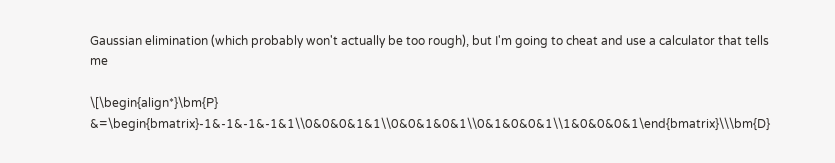Gaussian elimination (which probably won't actually be too rough), but I'm going to cheat and use a calculator that tells me

\[\begin{align*}\bm{P} &=\begin{bmatrix}-1&-1&-1&-1&1\\0&0&0&1&1\\0&0&1&0&1\\0&1&0&0&1\\1&0&0&0&1\end{bmatrix}\\\bm{D}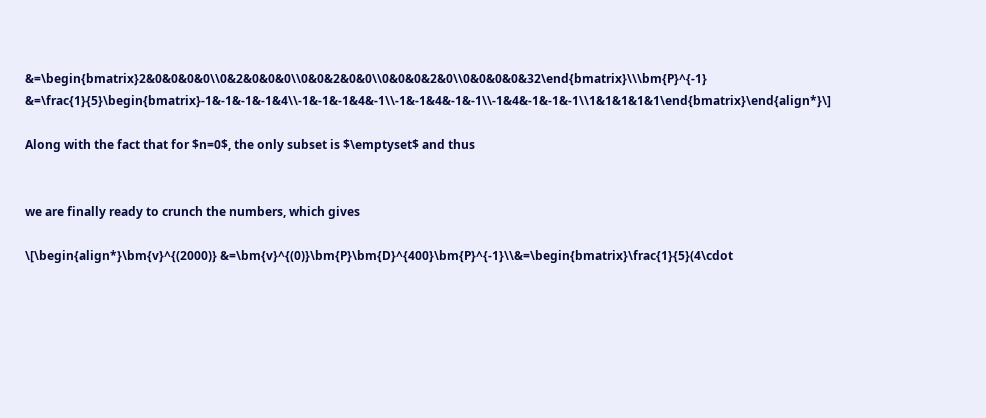&=\begin{bmatrix}2&0&0&0&0\\0&2&0&0&0\\0&0&2&0&0\\0&0&0&2&0\\0&0&0&0&32\end{bmatrix}\\\bm{P}^{-1} &=\frac{1}{5}\begin{bmatrix}-1&-1&-1&-1&4\\-1&-1&-1&4&-1\\-1&-1&4&-1&-1\\-1&4&-1&-1&-1\\1&1&1&1&1\end{bmatrix}\end{align*}\]

Along with the fact that for $n=0$, the only subset is $\emptyset$ and thus


we are finally ready to crunch the numbers, which gives

\[\begin{align*}\bm{v}^{(2000)} &=\bm{v}^{(0)}\bm{P}\bm{D}^{400}\bm{P}^{-1}\\&=\begin{bmatrix}\frac{1}{5}(4\cdot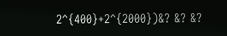2^{400}+2^{2000})&? &? &?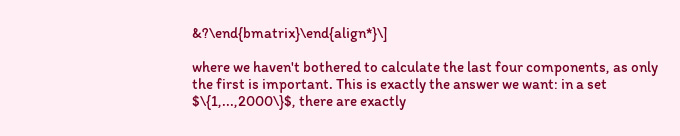&?\end{bmatrix}\end{align*}\]

where we haven't bothered to calculate the last four components, as only the first is important. This is exactly the answer we want: in a set $\{1,...,2000\}$, there are exactly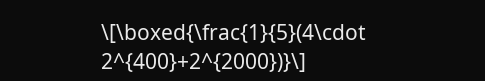\[\boxed{\frac{1}{5}(4\cdot 2^{400}+2^{2000})}\]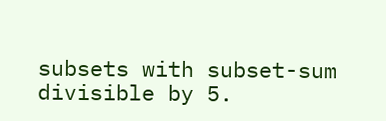subsets with subset-sum divisible by 5.